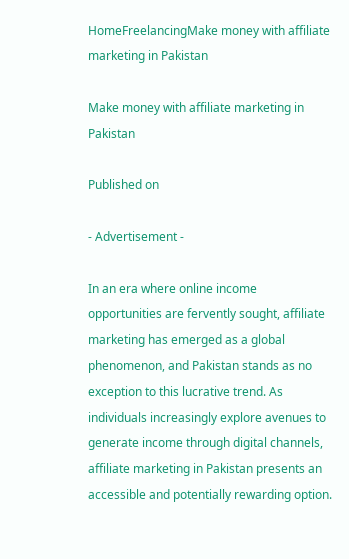HomeFreelancingMake money with affiliate marketing in Pakistan

Make money with affiliate marketing in Pakistan

Published on

- Advertisement -

In an era where online income opportunities are fervently sought, affiliate marketing has emerged as a global phenomenon, and Pakistan stands as no exception to this lucrative trend. As individuals increasingly explore avenues to generate income through digital channels, affiliate marketing in Pakistan presents an accessible and potentially rewarding option.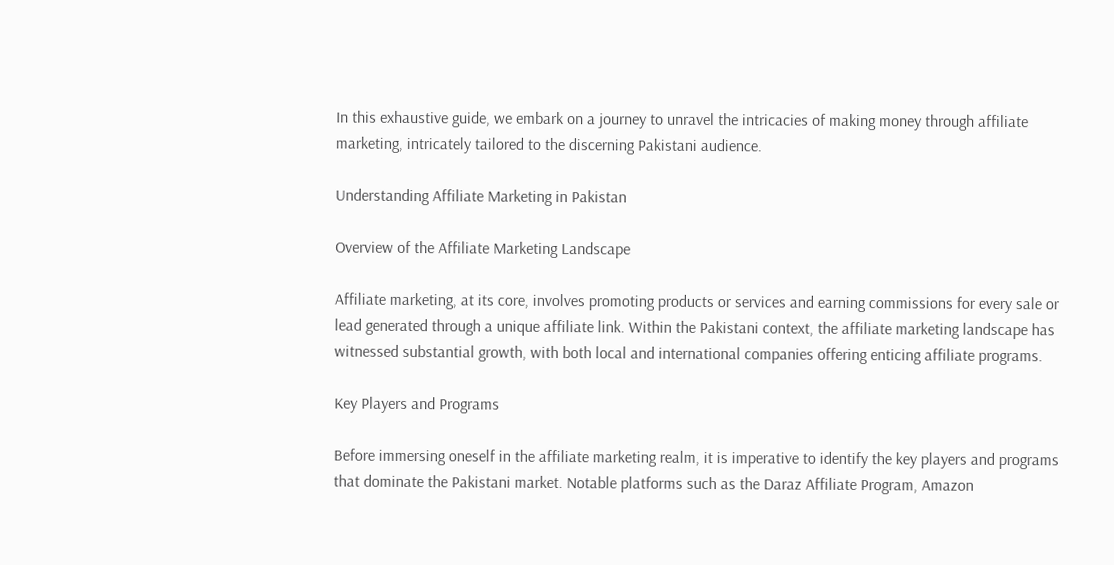In this exhaustive guide, we embark on a journey to unravel the intricacies of making money through affiliate marketing, intricately tailored to the discerning Pakistani audience.

Understanding Affiliate Marketing in Pakistan

Overview of the Affiliate Marketing Landscape

Affiliate marketing, at its core, involves promoting products or services and earning commissions for every sale or lead generated through a unique affiliate link. Within the Pakistani context, the affiliate marketing landscape has witnessed substantial growth, with both local and international companies offering enticing affiliate programs.

Key Players and Programs

Before immersing oneself in the affiliate marketing realm, it is imperative to identify the key players and programs that dominate the Pakistani market. Notable platforms such as the Daraz Affiliate Program, Amazon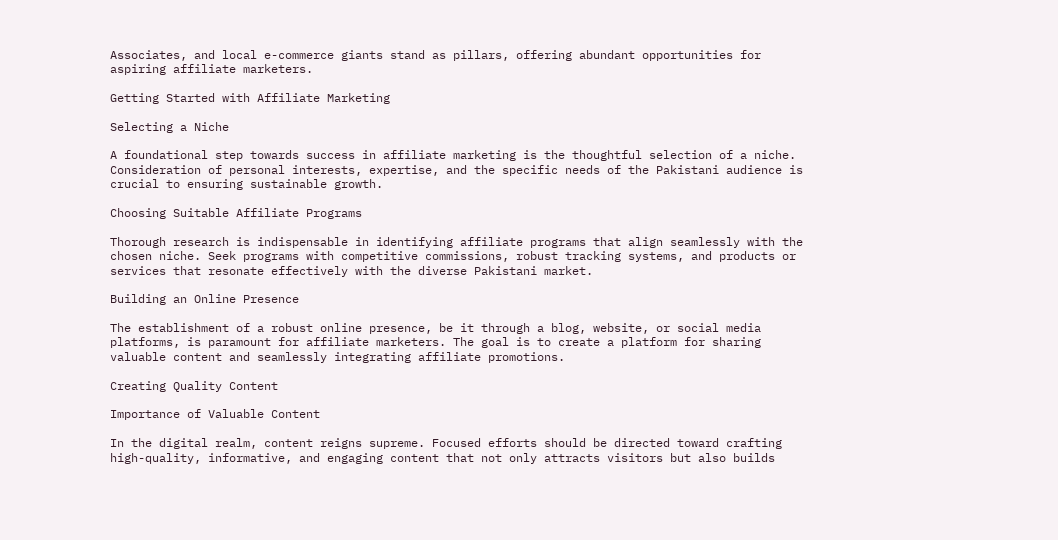Associates, and local e-commerce giants stand as pillars, offering abundant opportunities for aspiring affiliate marketers.

Getting Started with Affiliate Marketing

Selecting a Niche

A foundational step towards success in affiliate marketing is the thoughtful selection of a niche. Consideration of personal interests, expertise, and the specific needs of the Pakistani audience is crucial to ensuring sustainable growth.

Choosing Suitable Affiliate Programs

Thorough research is indispensable in identifying affiliate programs that align seamlessly with the chosen niche. Seek programs with competitive commissions, robust tracking systems, and products or services that resonate effectively with the diverse Pakistani market.

Building an Online Presence

The establishment of a robust online presence, be it through a blog, website, or social media platforms, is paramount for affiliate marketers. The goal is to create a platform for sharing valuable content and seamlessly integrating affiliate promotions.

Creating Quality Content

Importance of Valuable Content

In the digital realm, content reigns supreme. Focused efforts should be directed toward crafting high-quality, informative, and engaging content that not only attracts visitors but also builds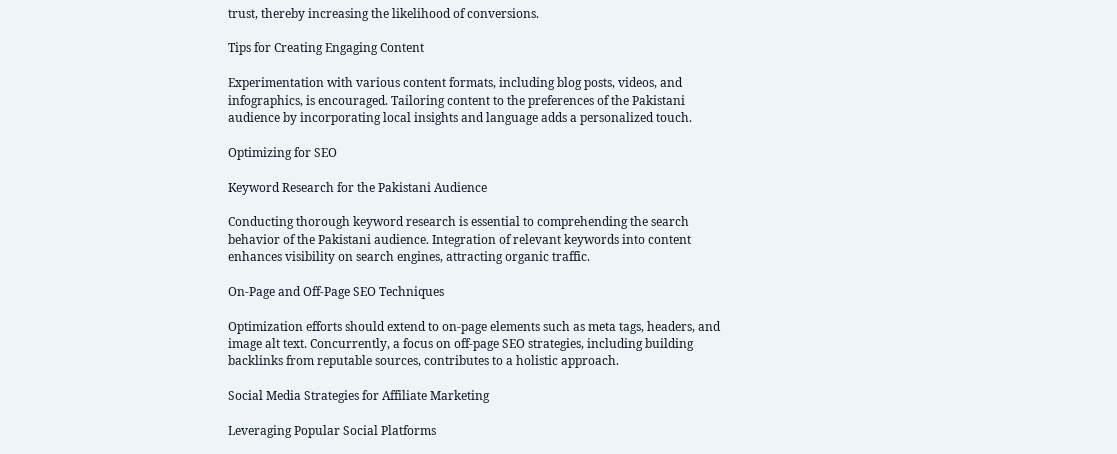trust, thereby increasing the likelihood of conversions.

Tips for Creating Engaging Content

Experimentation with various content formats, including blog posts, videos, and infographics, is encouraged. Tailoring content to the preferences of the Pakistani audience by incorporating local insights and language adds a personalized touch.

Optimizing for SEO

Keyword Research for the Pakistani Audience

Conducting thorough keyword research is essential to comprehending the search behavior of the Pakistani audience. Integration of relevant keywords into content enhances visibility on search engines, attracting organic traffic.

On-Page and Off-Page SEO Techniques

Optimization efforts should extend to on-page elements such as meta tags, headers, and image alt text. Concurrently, a focus on off-page SEO strategies, including building backlinks from reputable sources, contributes to a holistic approach.

Social Media Strategies for Affiliate Marketing

Leveraging Popular Social Platforms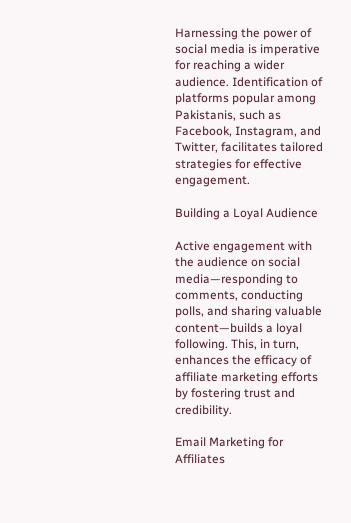Harnessing the power of social media is imperative for reaching a wider audience. Identification of platforms popular among Pakistanis, such as Facebook, Instagram, and Twitter, facilitates tailored strategies for effective engagement.

Building a Loyal Audience

Active engagement with the audience on social media—responding to comments, conducting polls, and sharing valuable content—builds a loyal following. This, in turn, enhances the efficacy of affiliate marketing efforts by fostering trust and credibility.

Email Marketing for Affiliates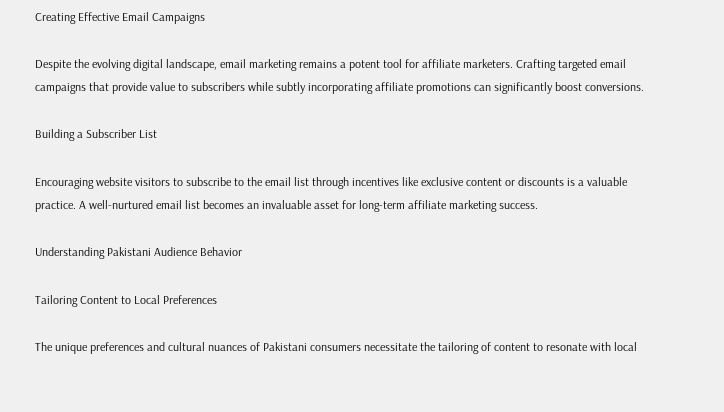Creating Effective Email Campaigns

Despite the evolving digital landscape, email marketing remains a potent tool for affiliate marketers. Crafting targeted email campaigns that provide value to subscribers while subtly incorporating affiliate promotions can significantly boost conversions.

Building a Subscriber List

Encouraging website visitors to subscribe to the email list through incentives like exclusive content or discounts is a valuable practice. A well-nurtured email list becomes an invaluable asset for long-term affiliate marketing success.

Understanding Pakistani Audience Behavior

Tailoring Content to Local Preferences

The unique preferences and cultural nuances of Pakistani consumers necessitate the tailoring of content to resonate with local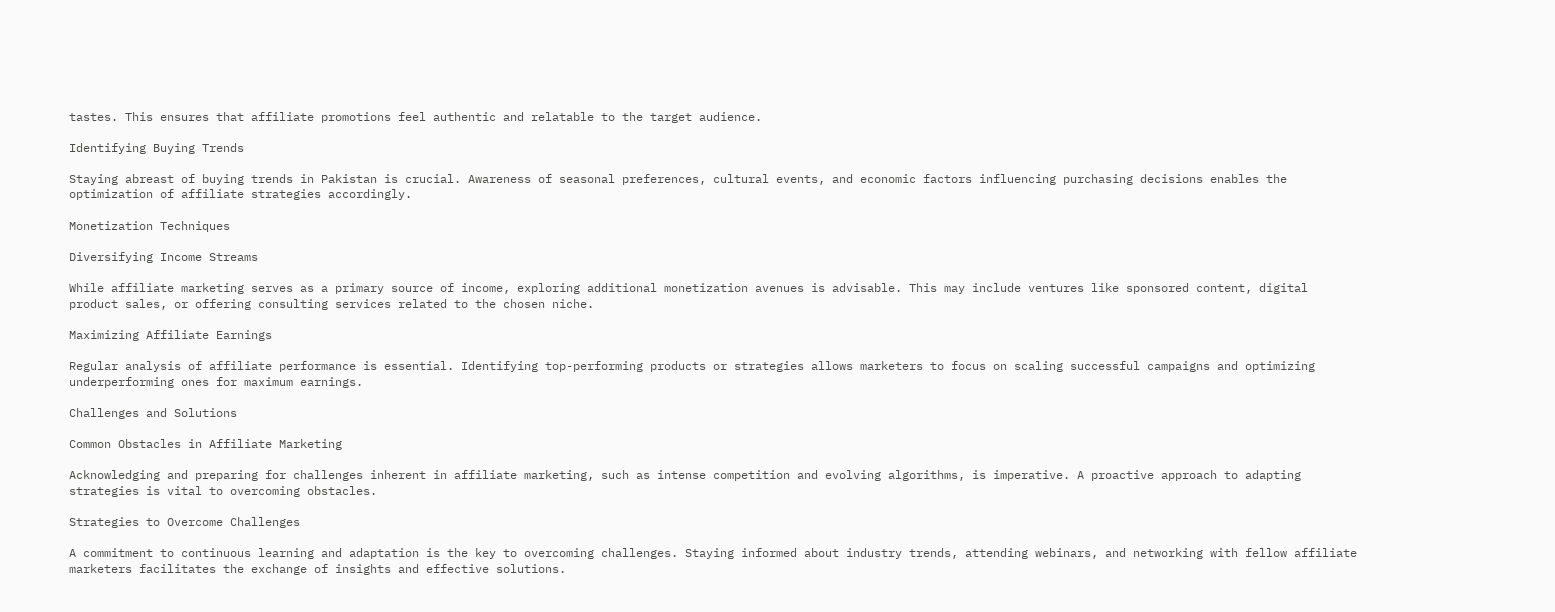tastes. This ensures that affiliate promotions feel authentic and relatable to the target audience.

Identifying Buying Trends

Staying abreast of buying trends in Pakistan is crucial. Awareness of seasonal preferences, cultural events, and economic factors influencing purchasing decisions enables the optimization of affiliate strategies accordingly.

Monetization Techniques

Diversifying Income Streams

While affiliate marketing serves as a primary source of income, exploring additional monetization avenues is advisable. This may include ventures like sponsored content, digital product sales, or offering consulting services related to the chosen niche.

Maximizing Affiliate Earnings

Regular analysis of affiliate performance is essential. Identifying top-performing products or strategies allows marketers to focus on scaling successful campaigns and optimizing underperforming ones for maximum earnings.

Challenges and Solutions

Common Obstacles in Affiliate Marketing

Acknowledging and preparing for challenges inherent in affiliate marketing, such as intense competition and evolving algorithms, is imperative. A proactive approach to adapting strategies is vital to overcoming obstacles.

Strategies to Overcome Challenges

A commitment to continuous learning and adaptation is the key to overcoming challenges. Staying informed about industry trends, attending webinars, and networking with fellow affiliate marketers facilitates the exchange of insights and effective solutions.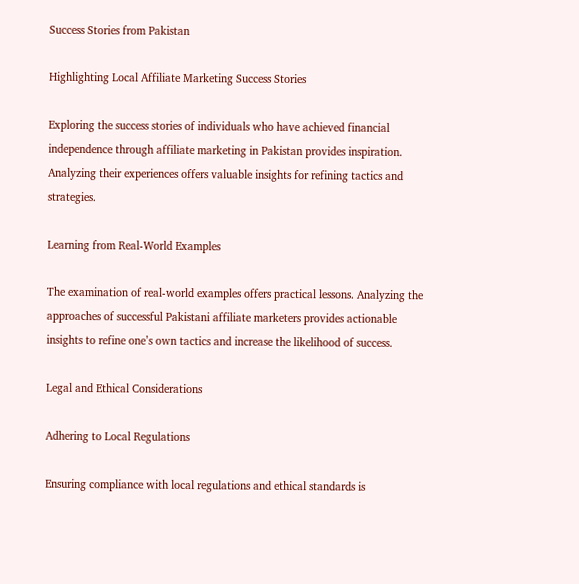Success Stories from Pakistan

Highlighting Local Affiliate Marketing Success Stories

Exploring the success stories of individuals who have achieved financial independence through affiliate marketing in Pakistan provides inspiration. Analyzing their experiences offers valuable insights for refining tactics and strategies.

Learning from Real-World Examples

The examination of real-world examples offers practical lessons. Analyzing the approaches of successful Pakistani affiliate marketers provides actionable insights to refine one’s own tactics and increase the likelihood of success.

Legal and Ethical Considerations

Adhering to Local Regulations

Ensuring compliance with local regulations and ethical standards is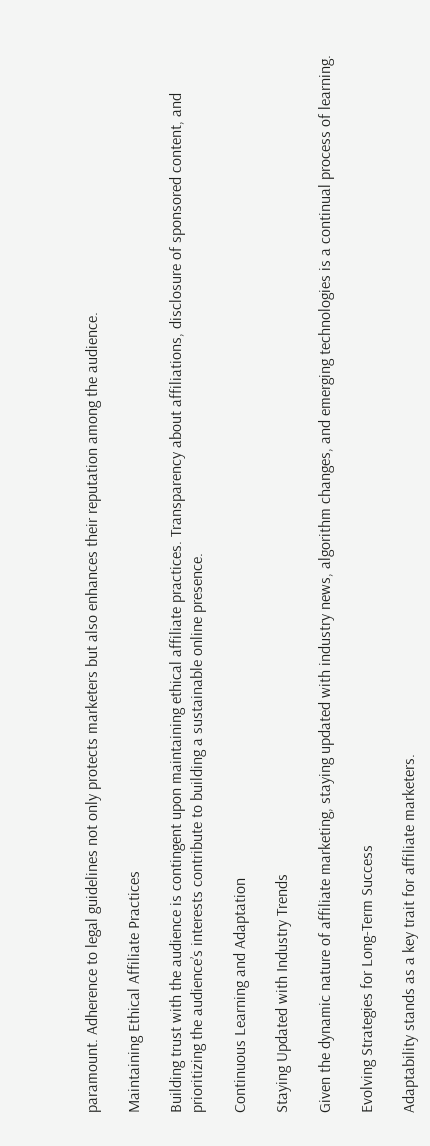paramount. Adherence to legal guidelines not only protects marketers but also enhances their reputation among the audience.

Maintaining Ethical Affiliate Practices

Building trust with the audience is contingent upon maintaining ethical affiliate practices. Transparency about affiliations, disclosure of sponsored content, and prioritizing the audience’s interests contribute to building a sustainable online presence.

Continuous Learning and Adaptation

Staying Updated with Industry Trends

Given the dynamic nature of affiliate marketing, staying updated with industry news, algorithm changes, and emerging technologies is a continual process of learning.

Evolving Strategies for Long-Term Success

Adaptability stands as a key trait for affiliate marketers.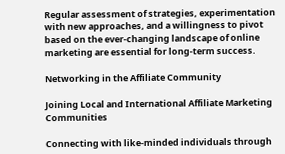Regular assessment of strategies, experimentation with new approaches, and a willingness to pivot based on the ever-changing landscape of online marketing are essential for long-term success.

Networking in the Affiliate Community

Joining Local and International Affiliate Marketing Communities

Connecting with like-minded individuals through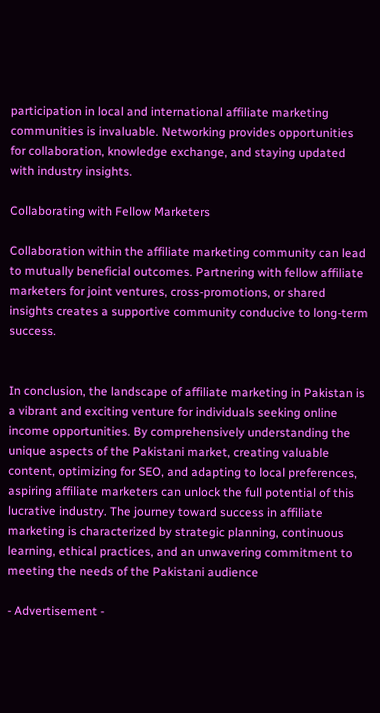participation in local and international affiliate marketing communities is invaluable. Networking provides opportunities for collaboration, knowledge exchange, and staying updated with industry insights.

Collaborating with Fellow Marketers

Collaboration within the affiliate marketing community can lead to mutually beneficial outcomes. Partnering with fellow affiliate marketers for joint ventures, cross-promotions, or shared insights creates a supportive community conducive to long-term success.


In conclusion, the landscape of affiliate marketing in Pakistan is a vibrant and exciting venture for individuals seeking online income opportunities. By comprehensively understanding the unique aspects of the Pakistani market, creating valuable content, optimizing for SEO, and adapting to local preferences, aspiring affiliate marketers can unlock the full potential of this lucrative industry. The journey toward success in affiliate marketing is characterized by strategic planning, continuous learning, ethical practices, and an unwavering commitment to meeting the needs of the Pakistani audience

- Advertisement -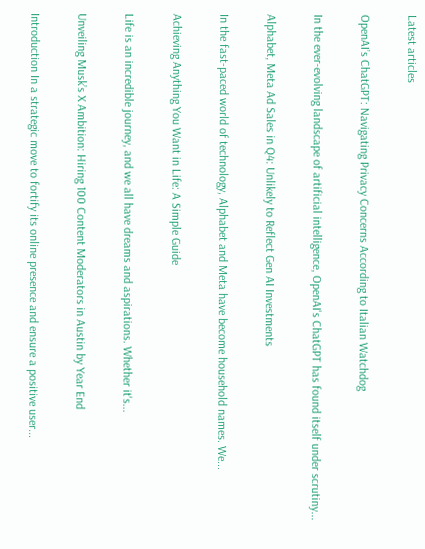Latest articles

OpenAI’s ChatGPT: Navigating Privacy Concerns According to Italian Watchdog

In the ever-evolving landscape of artificial intelligence, OpenAI's ChatGPT has found itself under scrutiny...

Alphabet, Meta Ad Sales in Q4: Unlikely to Reflect Gen AI Investments

In the fast-paced world of technology, Alphabet and Meta have become household names. We...

Achieving Anything You Want in Life: A Simple Guide

Life is an incredible journey, and we all have dreams and aspirations. Whether it's...

Unveiling Musk’s X Ambition: Hiring 100 Content Moderators in Austin by Year End

Introduction In a strategic move to fortify its online presence and ensure a positive user...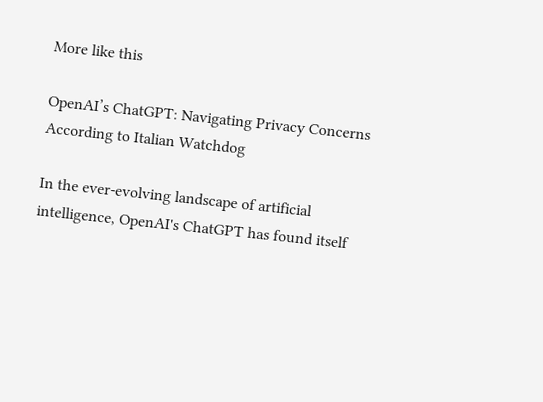More like this

OpenAI’s ChatGPT: Navigating Privacy Concerns According to Italian Watchdog

In the ever-evolving landscape of artificial intelligence, OpenAI's ChatGPT has found itself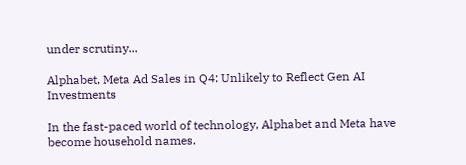under scrutiny...

Alphabet, Meta Ad Sales in Q4: Unlikely to Reflect Gen AI Investments

In the fast-paced world of technology, Alphabet and Meta have become household names.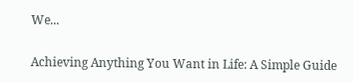We...

Achieving Anything You Want in Life: A Simple Guide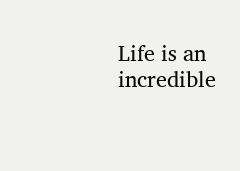Life is an incredible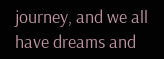journey, and we all have dreams and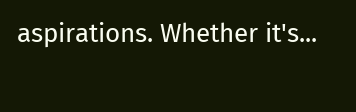aspirations. Whether it's...